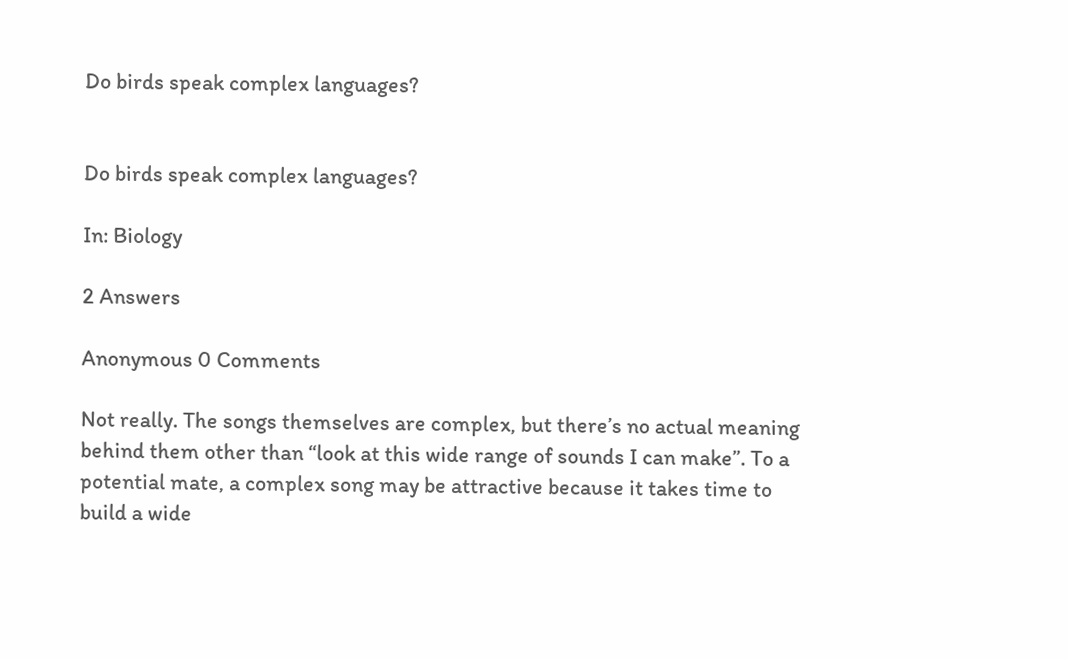Do birds speak complex languages?


Do birds speak complex languages?

In: Biology

2 Answers

Anonymous 0 Comments

Not really. The songs themselves are complex, but there’s no actual meaning behind them other than “look at this wide range of sounds I can make”. To a potential mate, a complex song may be attractive because it takes time to build a wide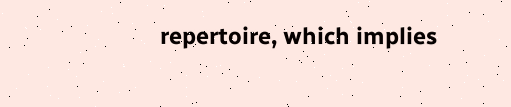repertoire, which implies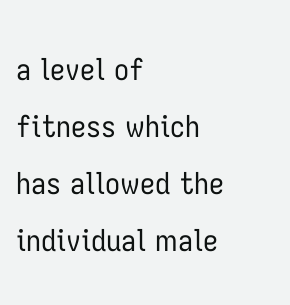a level of fitness which has allowed the individual male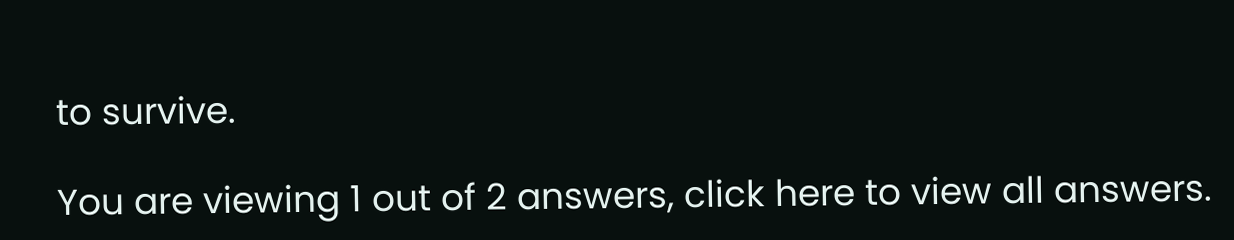to survive.

You are viewing 1 out of 2 answers, click here to view all answers.